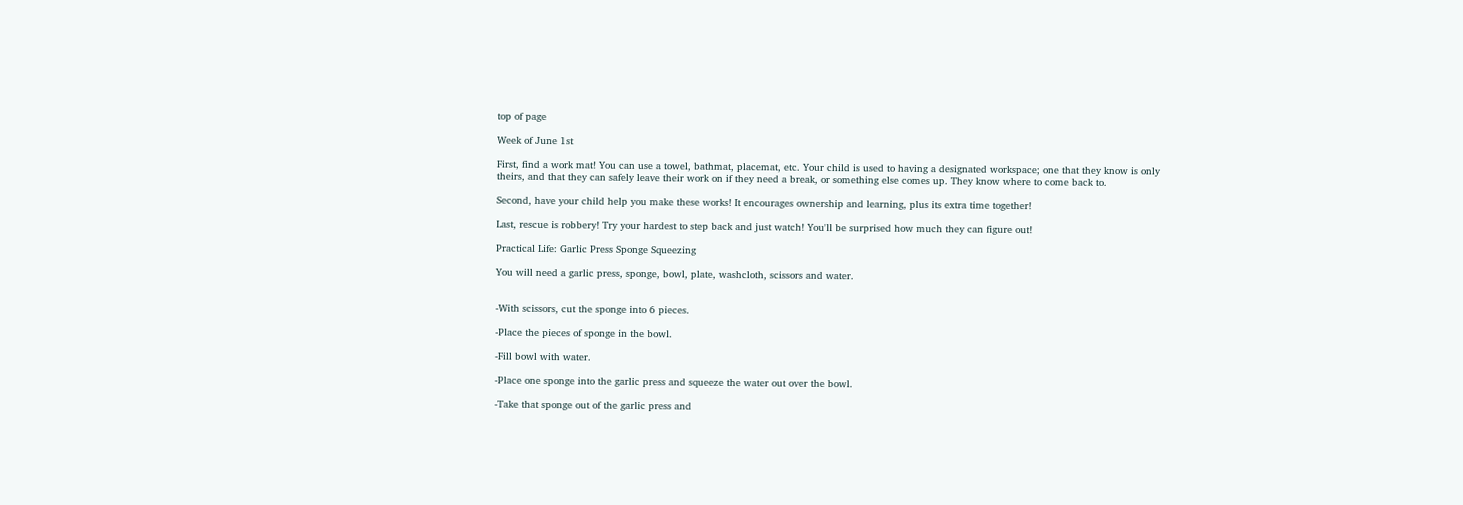top of page

Week of June 1st

First, find a work mat! You can use a towel, bathmat, placemat, etc. Your child is used to having a designated workspace; one that they know is only theirs, and that they can safely leave their work on if they need a break, or something else comes up. They know where to come back to.

Second, have your child help you make these works! It encourages ownership and learning, plus its extra time together!

Last, rescue is robbery! Try your hardest to step back and just watch! You'll be surprised how much they can figure out!

Practical Life: Garlic Press Sponge Squeezing

You will need a garlic press, sponge, bowl, plate, washcloth, scissors and water.


-With scissors, cut the sponge into 6 pieces.

-Place the pieces of sponge in the bowl.

-Fill bowl with water.

-Place one sponge into the garlic press and squeeze the water out over the bowl.

-Take that sponge out of the garlic press and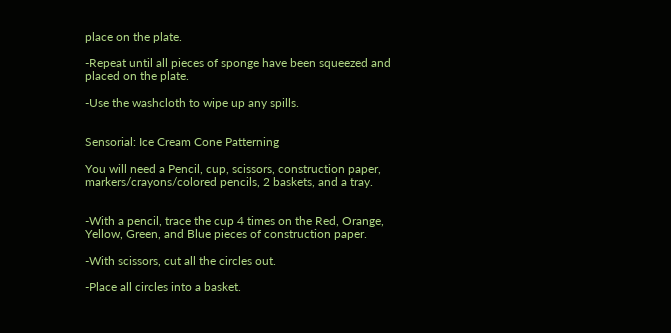place on the plate.

-Repeat until all pieces of sponge have been squeezed and placed on the plate.

-Use the washcloth to wipe up any spills.


Sensorial: Ice Cream Cone Patterning

You will need a Pencil, cup, scissors, construction paper, markers/crayons/colored pencils, 2 baskets, and a tray.


-With a pencil, trace the cup 4 times on the Red, Orange, Yellow, Green, and Blue pieces of construction paper.

-With scissors, cut all the circles out.

-Place all circles into a basket.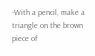-With a pencil, make a triangle on the brown piece of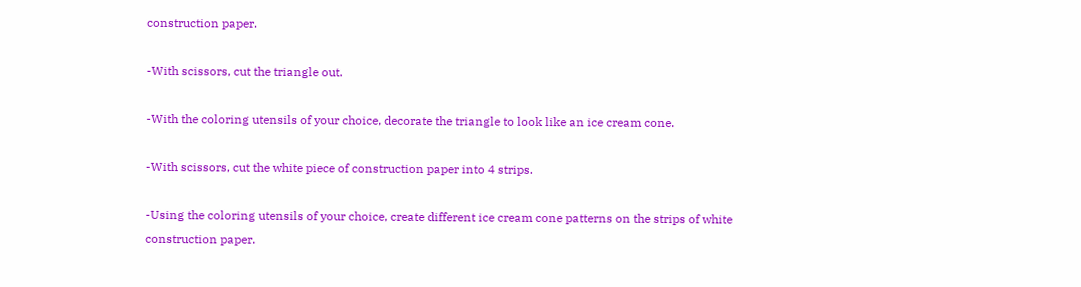construction paper.

-With scissors, cut the triangle out.

-With the coloring utensils of your choice, decorate the triangle to look like an ice cream cone.

-With scissors, cut the white piece of construction paper into 4 strips.

-Using the coloring utensils of your choice, create different ice cream cone patterns on the strips of white construction paper.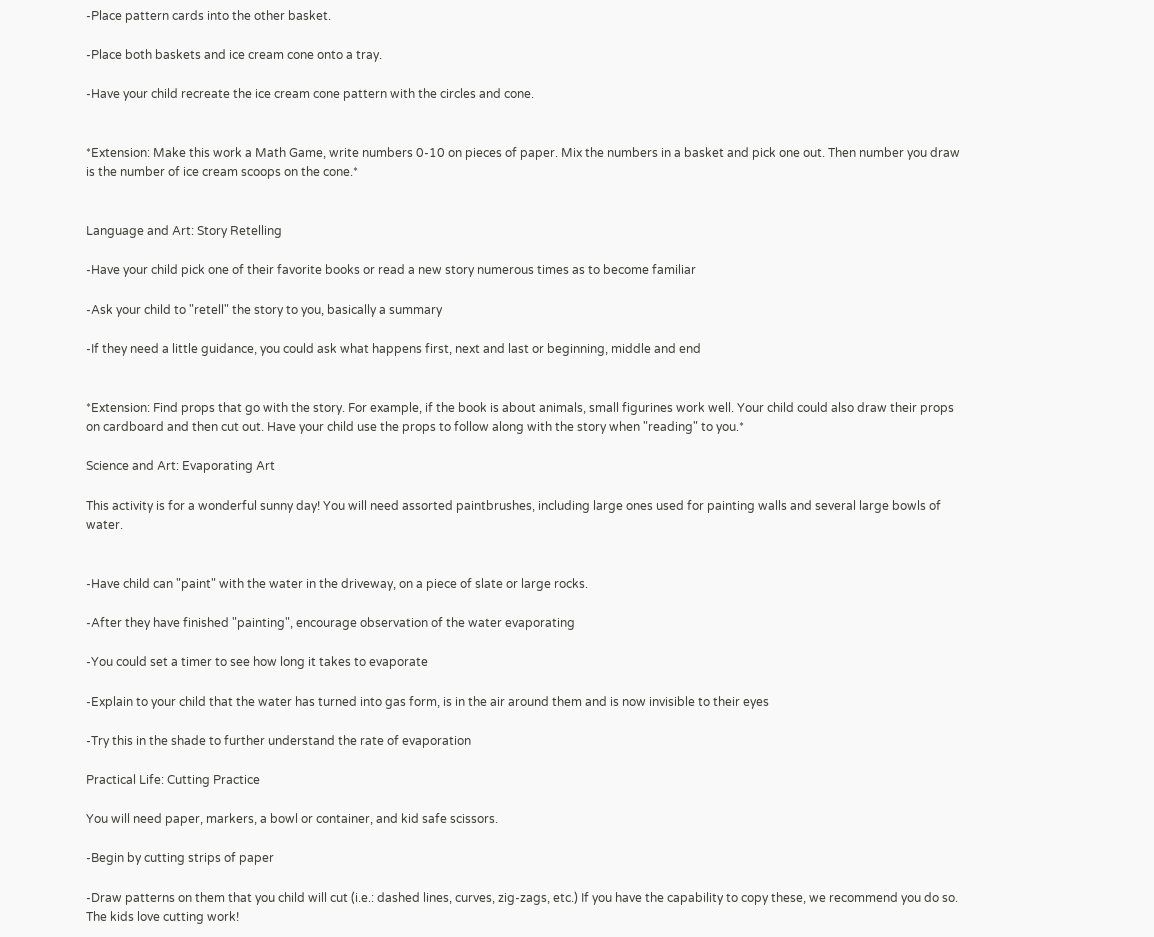-Place pattern cards into the other basket.

-Place both baskets and ice cream cone onto a tray.

-Have your child recreate the ice cream cone pattern with the circles and cone.


*Extension: Make this work a Math Game, write numbers 0-10 on pieces of paper. Mix the numbers in a basket and pick one out. Then number you draw is the number of ice cream scoops on the cone.*


Language and Art: Story Retelling

-Have your child pick one of their favorite books or read a new story numerous times as to become familiar

-Ask your child to "retell" the story to you, basically a summary

-If they need a little guidance, you could ask what happens first, next and last or beginning, middle and end


*Extension: Find props that go with the story. For example, if the book is about animals, small figurines work well. Your child could also draw their props on cardboard and then cut out. Have your child use the props to follow along with the story when "reading" to you.*

Science and Art: Evaporating Art

This activity is for a wonderful sunny day! You will need assorted paintbrushes, including large ones used for painting walls and several large bowls of water.


-Have child can "paint" with the water in the driveway, on a piece of slate or large rocks.

-After they have finished "painting", encourage observation of the water evaporating

-You could set a timer to see how long it takes to evaporate

-Explain to your child that the water has turned into gas form, is in the air around them and is now invisible to their eyes

-Try this in the shade to further understand the rate of evaporation

Practical Life: Cutting Practice

You will need paper, markers, a bowl or container, and kid safe scissors.

-Begin by cutting strips of paper

-Draw patterns on them that you child will cut (i.e.: dashed lines, curves, zig-zags, etc.) If you have the capability to copy these, we recommend you do so. The kids love cutting work!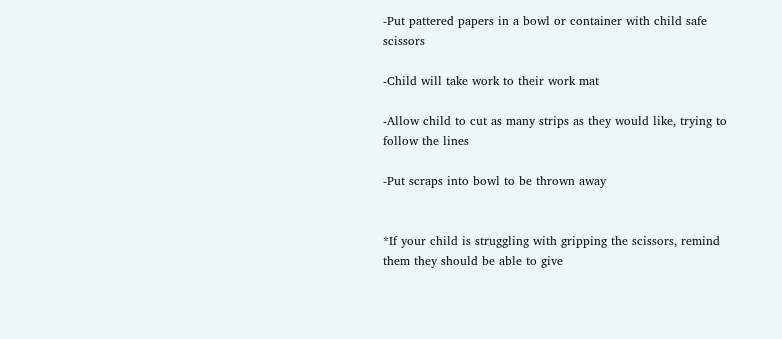-Put pattered papers in a bowl or container with child safe scissors

-Child will take work to their work mat

-Allow child to cut as many strips as they would like, trying to follow the lines

-Put scraps into bowl to be thrown away


*If your child is struggling with gripping the scissors, remind them they should be able to give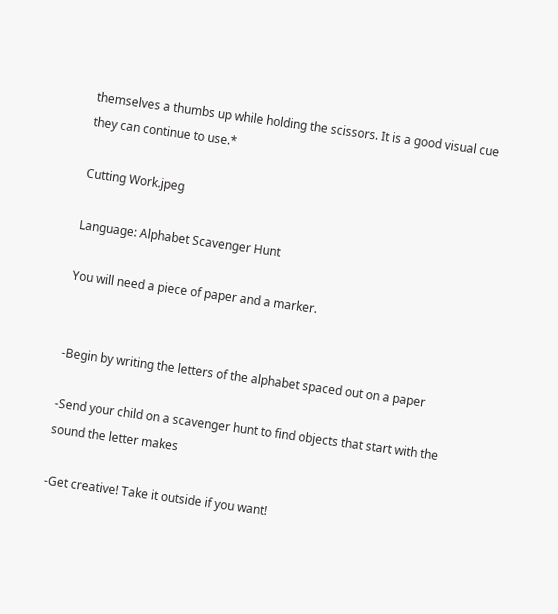themselves a thumbs up while holding the scissors. It is a good visual cue they can continue to use.*

Cutting Work.jpeg

Language: Alphabet Scavenger Hunt

You will need a piece of paper and a marker.


-Begin by writing the letters of the alphabet spaced out on a paper

-Send your child on a scavenger hunt to find objects that start with the sound the letter makes

-Get creative! Take it outside if you want!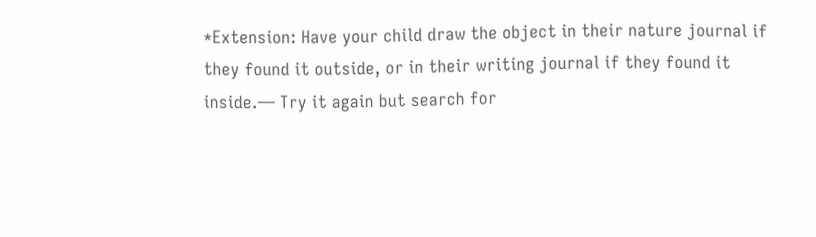*Extension: Have your child draw the object in their nature journal if they found it outside, or in their writing journal if they found it inside.— Try it again but search for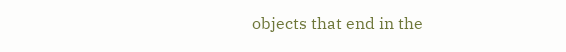objects that end in the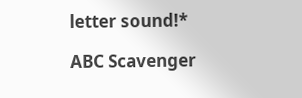letter sound!*

ABC Scavenger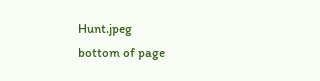Hunt.jpeg
bottom of page